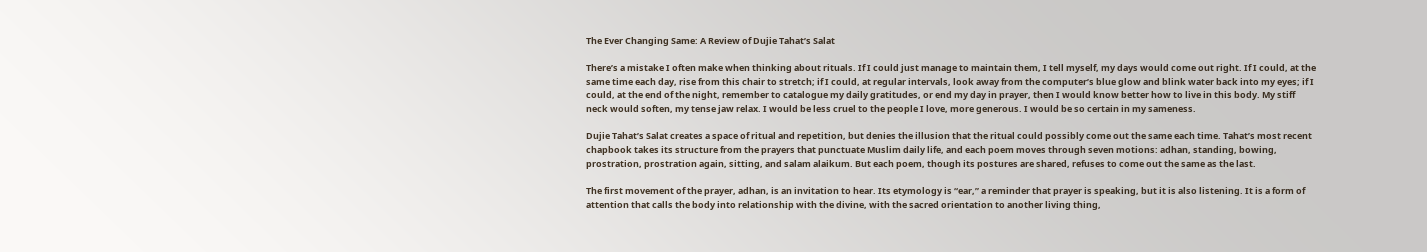The Ever Changing Same: A Review of Dujie Tahat’s Salat

There’s a mistake I often make when thinking about rituals. If I could just manage to maintain them, I tell myself, my days would come out right. If I could, at the same time each day, rise from this chair to stretch; if I could, at regular intervals, look away from the computer’s blue glow and blink water back into my eyes; if I could, at the end of the night, remember to catalogue my daily gratitudes, or end my day in prayer, then I would know better how to live in this body. My stiff neck would soften, my tense jaw relax. I would be less cruel to the people I love, more generous. I would be so certain in my sameness.

Dujie Tahat’s Salat creates a space of ritual and repetition, but denies the illusion that the ritual could possibly come out the same each time. Tahat’s most recent chapbook takes its structure from the prayers that punctuate Muslim daily life, and each poem moves through seven motions: adhan, standing, bowing, prostration, prostration again, sitting, and salam alaikum. But each poem, though its postures are shared, refuses to come out the same as the last.

The first movement of the prayer, adhan, is an invitation to hear. Its etymology is “ear,” a reminder that prayer is speaking, but it is also listening. It is a form of attention that calls the body into relationship with the divine, with the sacred orientation to another living thing,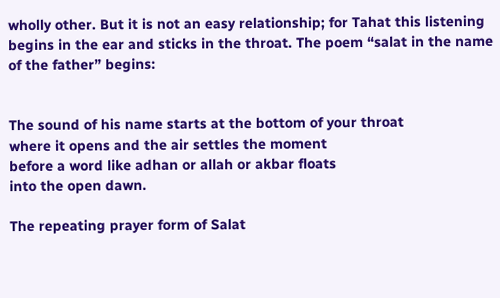wholly other. But it is not an easy relationship; for Tahat this listening begins in the ear and sticks in the throat. The poem “salat in the name of the father” begins:


The sound of his name starts at the bottom of your throat
where it opens and the air settles the moment
before a word like adhan or allah or akbar floats
into the open dawn.

The repeating prayer form of Salat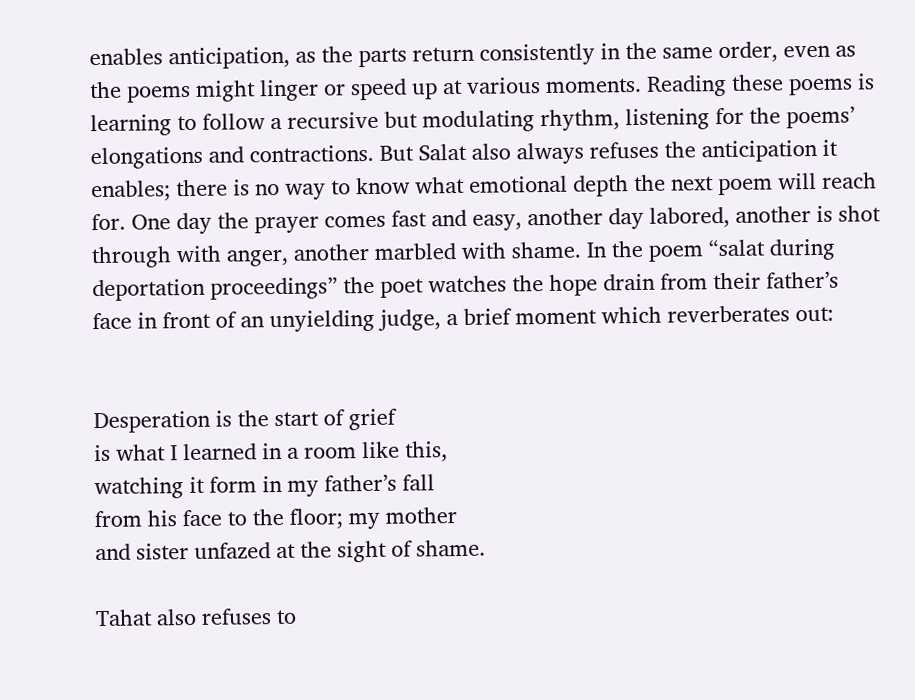enables anticipation, as the parts return consistently in the same order, even as the poems might linger or speed up at various moments. Reading these poems is learning to follow a recursive but modulating rhythm, listening for the poems’ elongations and contractions. But Salat also always refuses the anticipation it enables; there is no way to know what emotional depth the next poem will reach for. One day the prayer comes fast and easy, another day labored, another is shot through with anger, another marbled with shame. In the poem “salat during deportation proceedings” the poet watches the hope drain from their father’s face in front of an unyielding judge, a brief moment which reverberates out:


Desperation is the start of grief
is what I learned in a room like this,
watching it form in my father’s fall
from his face to the floor; my mother
and sister unfazed at the sight of shame.

Tahat also refuses to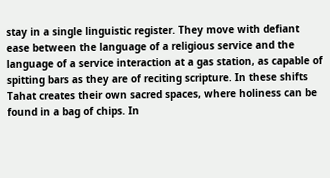stay in a single linguistic register. They move with defiant ease between the language of a religious service and the language of a service interaction at a gas station, as capable of spitting bars as they are of reciting scripture. In these shifts Tahat creates their own sacred spaces, where holiness can be found in a bag of chips. In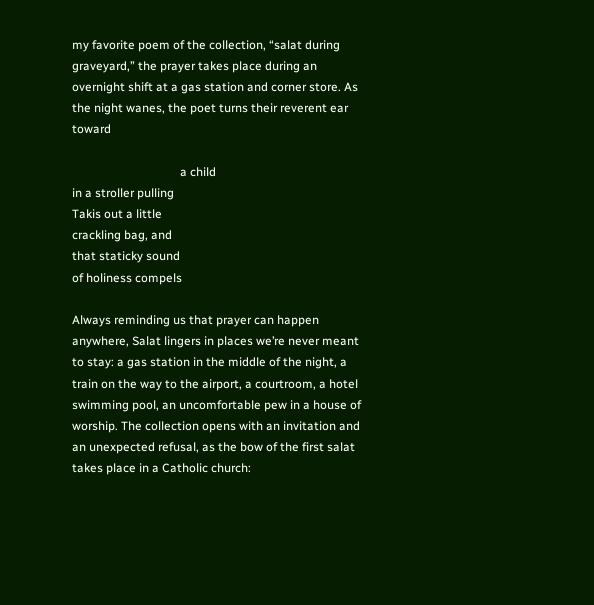my favorite poem of the collection, “salat during graveyard,” the prayer takes place during an overnight shift at a gas station and corner store. As the night wanes, the poet turns their reverent ear toward

                                    a child
in a stroller pulling
Takis out a little
crackling bag, and
that staticky sound
of holiness compels

Always reminding us that prayer can happen anywhere, Salat lingers in places we’re never meant to stay: a gas station in the middle of the night, a train on the way to the airport, a courtroom, a hotel swimming pool, an uncomfortable pew in a house of worship. The collection opens with an invitation and an unexpected refusal, as the bow of the first salat takes place in a Catholic church: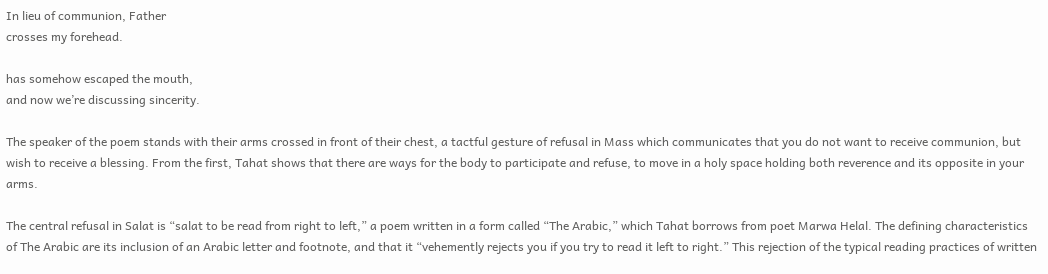In lieu of communion, Father
crosses my forehead.

has somehow escaped the mouth,
and now we’re discussing sincerity.

The speaker of the poem stands with their arms crossed in front of their chest, a tactful gesture of refusal in Mass which communicates that you do not want to receive communion, but wish to receive a blessing. From the first, Tahat shows that there are ways for the body to participate and refuse, to move in a holy space holding both reverence and its opposite in your arms.

The central refusal in Salat is “salat to be read from right to left,” a poem written in a form called “The Arabic,” which Tahat borrows from poet Marwa Helal. The defining characteristics of The Arabic are its inclusion of an Arabic letter and footnote, and that it “vehemently rejects you if you try to read it left to right.” This rejection of the typical reading practices of written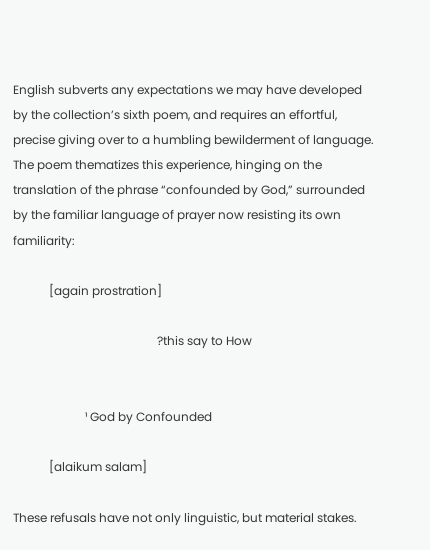English subverts any expectations we may have developed by the collection’s sixth poem, and requires an effortful, precise giving over to a humbling bewilderment of language. The poem thematizes this experience, hinging on the translation of the phrase “confounded by God,” surrounded by the familiar language of prayer now resisting its own familiarity:

            [again prostration]

                                                ?this say to How


                        ¹ God by Confounded

            [alaikum salam]

These refusals have not only linguistic, but material stakes.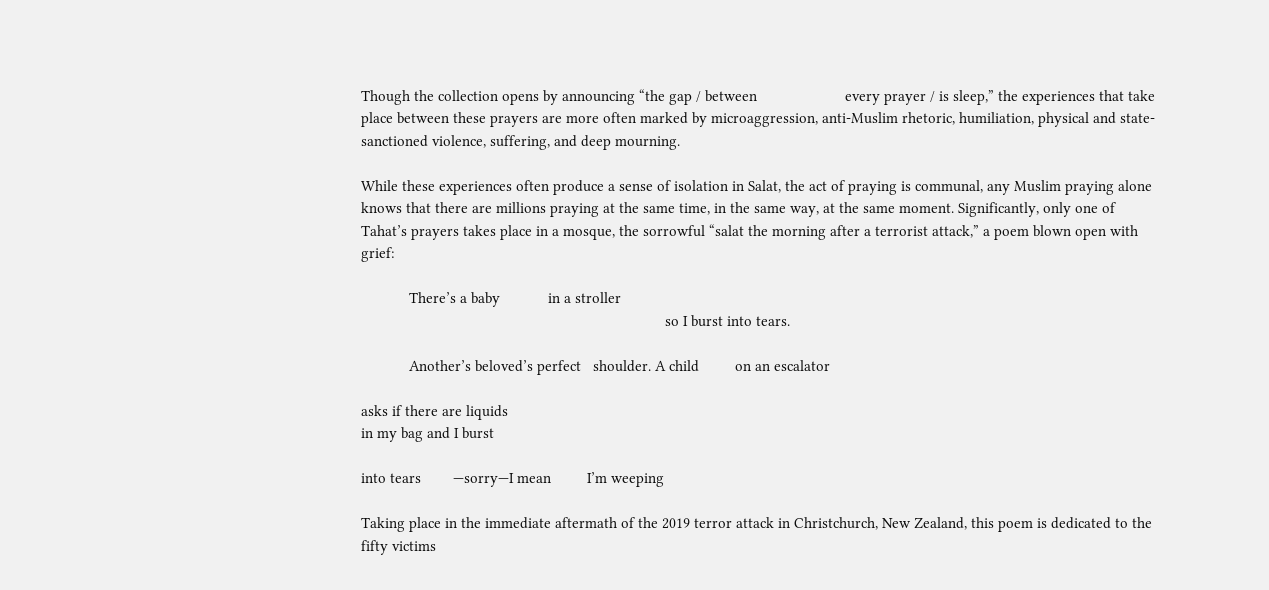Though the collection opens by announcing “the gap / between                      every prayer / is sleep,” the experiences that take place between these prayers are more often marked by microaggression, anti-Muslim rhetoric, humiliation, physical and state-sanctioned violence, suffering, and deep mourning.

While these experiences often produce a sense of isolation in Salat, the act of praying is communal, any Muslim praying alone knows that there are millions praying at the same time, in the same way, at the same moment. Significantly, only one of Tahat’s prayers takes place in a mosque, the sorrowful “salat the morning after a terrorist attack,” a poem blown open with grief:

            There’s a baby            in a stroller
                                                                            so I burst into tears.

            Another’s beloved’s perfect   shoulder. A child         on an escalator

asks if there are liquids
in my bag and I burst

into tears        —sorry—I mean         I’m weeping

Taking place in the immediate aftermath of the 2019 terror attack in Christchurch, New Zealand, this poem is dedicated to the fifty victims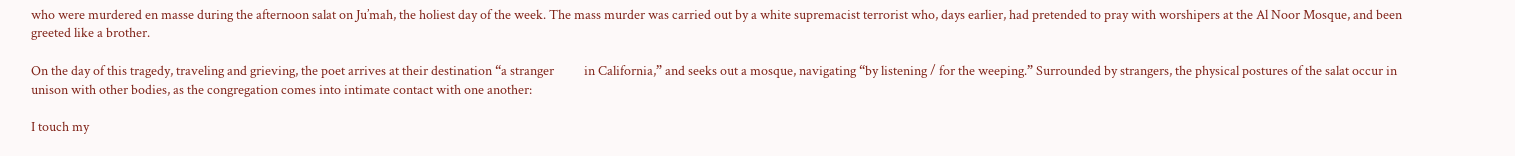who were murdered en masse during the afternoon salat on Ju’mah, the holiest day of the week. The mass murder was carried out by a white supremacist terrorist who, days earlier, had pretended to pray with worshipers at the Al Noor Mosque, and been greeted like a brother.

On the day of this tragedy, traveling and grieving, the poet arrives at their destination “a stranger          in California,” and seeks out a mosque, navigating “by listening / for the weeping.” Surrounded by strangers, the physical postures of the salat occur in unison with other bodies, as the congregation comes into intimate contact with one another:

I touch my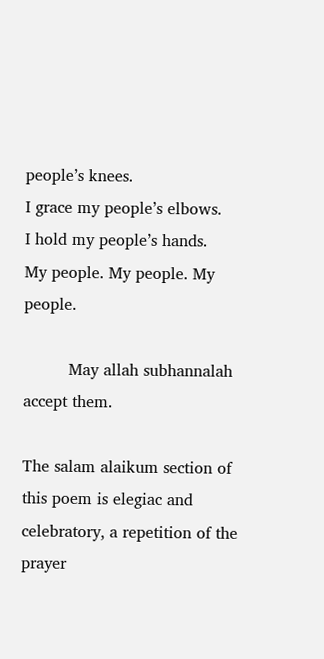people’s knees.
I grace my people’s elbows.
I hold my people’s hands.
My people. My people. My people.

         May allah subhannalah accept them.

The salam alaikum section of this poem is elegiac and celebratory, a repetition of the prayer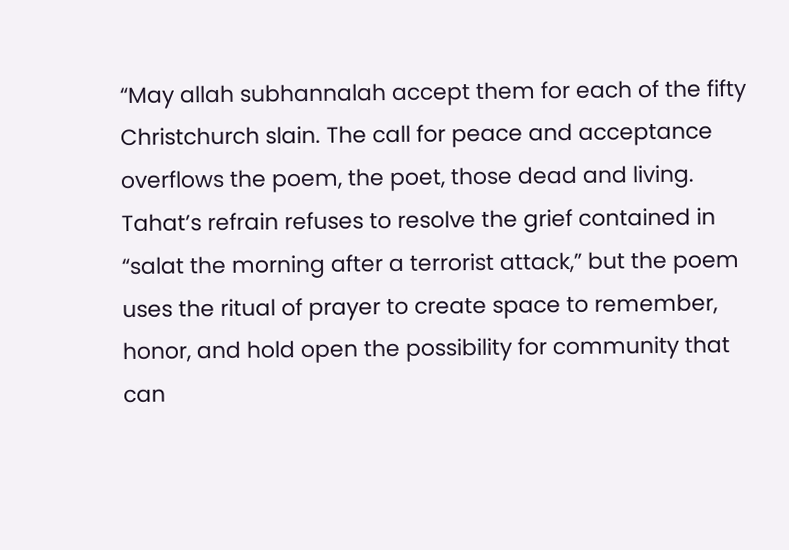“May allah subhannalah accept them for each of the fifty Christchurch slain. The call for peace and acceptance overflows the poem, the poet, those dead and living. Tahat’s refrain refuses to resolve the grief contained in “salat the morning after a terrorist attack,” but the poem uses the ritual of prayer to create space to remember, honor, and hold open the possibility for community that can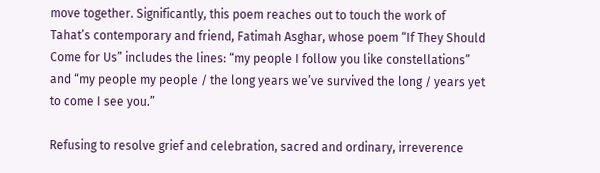move together. Significantly, this poem reaches out to touch the work of Tahat’s contemporary and friend, Fatimah Asghar, whose poem “If They Should Come for Us” includes the lines: “my people I follow you like constellations” and “my people my people / the long years we’ve survived the long / years yet to come I see you.”

Refusing to resolve grief and celebration, sacred and ordinary, irreverence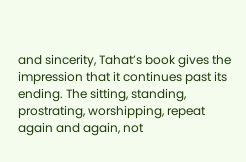and sincerity, Tahat’s book gives the impression that it continues past its ending. The sitting, standing, prostrating, worshipping, repeat again and again, not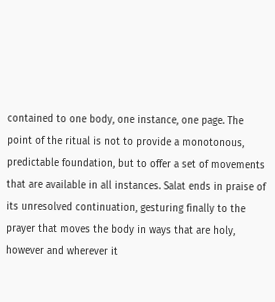contained to one body, one instance, one page. The point of the ritual is not to provide a monotonous, predictable foundation, but to offer a set of movements that are available in all instances. Salat ends in praise of its unresolved continuation, gesturing finally to the prayer that moves the body in ways that are holy, however and wherever it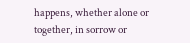happens, whether alone or together, in sorrow or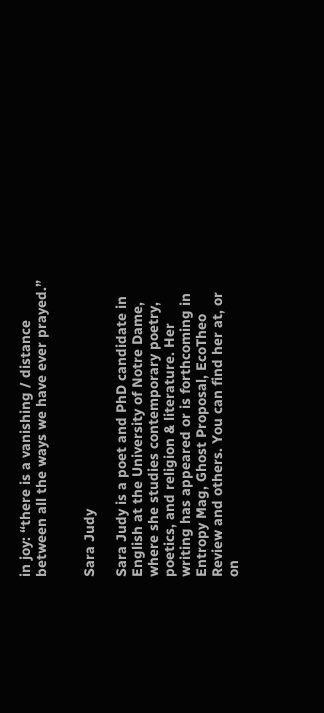in joy: “there is a vanishing / distance between all the ways we have ever prayed.”


Sara Judy

Sara Judy is a poet and PhD candidate in English at the University of Notre Dame, where she studies contemporary poetry, poetics, and religion & literature. Her writing has appeared or is forthcoming in Entropy Mag, Ghost Proposal, EcoTheo Review and others. You can find her at, or on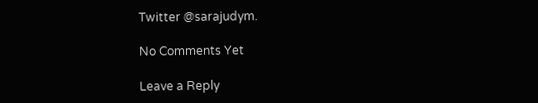Twitter @sarajudym.

No Comments Yet

Leave a Reply